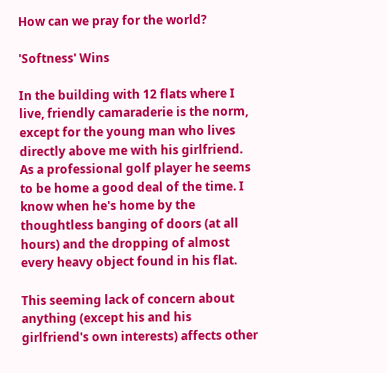How can we pray for the world?

'Softness' Wins

In the building with 12 flats where I live, friendly camaraderie is the norm, except for the young man who lives directly above me with his girlfriend. As a professional golf player he seems to be home a good deal of the time. I know when he's home by the thoughtless banging of doors (at all hours) and the dropping of almost every heavy object found in his flat.

This seeming lack of concern about anything (except his and his girlfriend's own interests) affects other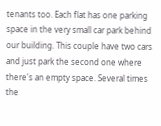tenants too. Each flat has one parking space in the very small car park behind our building. This couple have two cars and just park the second one where there's an empty space. Several times the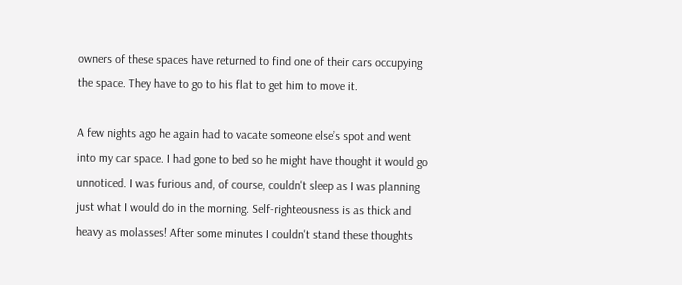owners of these spaces have returned to find one of their cars occupying the space. They have to go to his flat to get him to move it.

A few nights ago he again had to vacate someone else’s spot and went into my car space. I had gone to bed so he might have thought it would go unnoticed. I was furious and, of course, couldn't sleep as I was planning just what I would do in the morning. Self-righteousness is as thick and heavy as molasses! After some minutes I couldn't stand these thoughts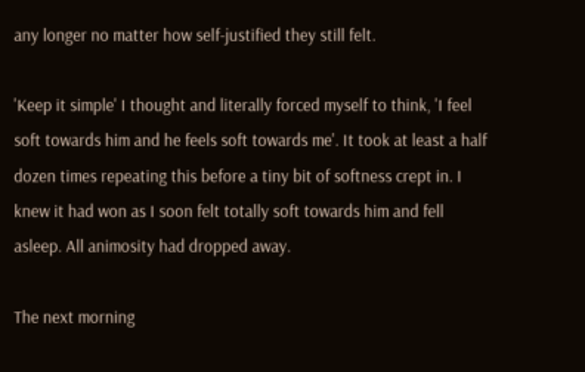any longer no matter how self-justified they still felt.

'Keep it simple' I thought and literally forced myself to think, 'I feel soft towards him and he feels soft towards me'. It took at least a half dozen times repeating this before a tiny bit of softness crept in. I knew it had won as I soon felt totally soft towards him and fell asleep. All animosity had dropped away.

The next morning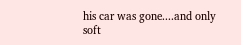his car was gone....and only soft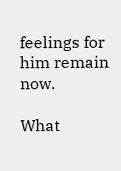feelings for him remain now.

What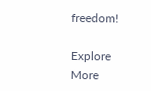freedom!

Explore More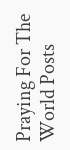Praying For The World Posts